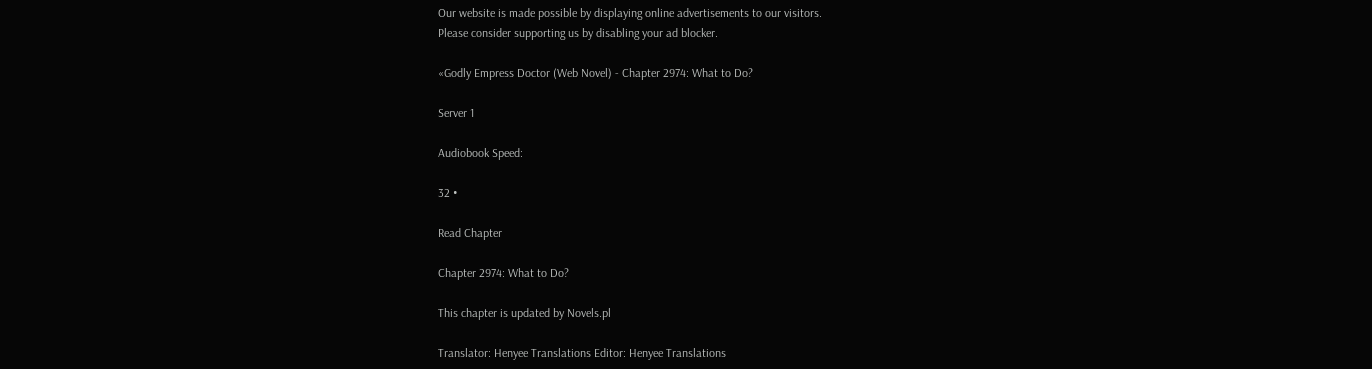Our website is made possible by displaying online advertisements to our visitors.
Please consider supporting us by disabling your ad blocker.

«Godly Empress Doctor (Web Novel) - Chapter 2974: What to Do?

Server 1

Audiobook Speed:

32 •

Read Chapter

Chapter 2974: What to Do?

This chapter is updated by Novels.pl

Translator: Henyee Translations Editor: Henyee Translations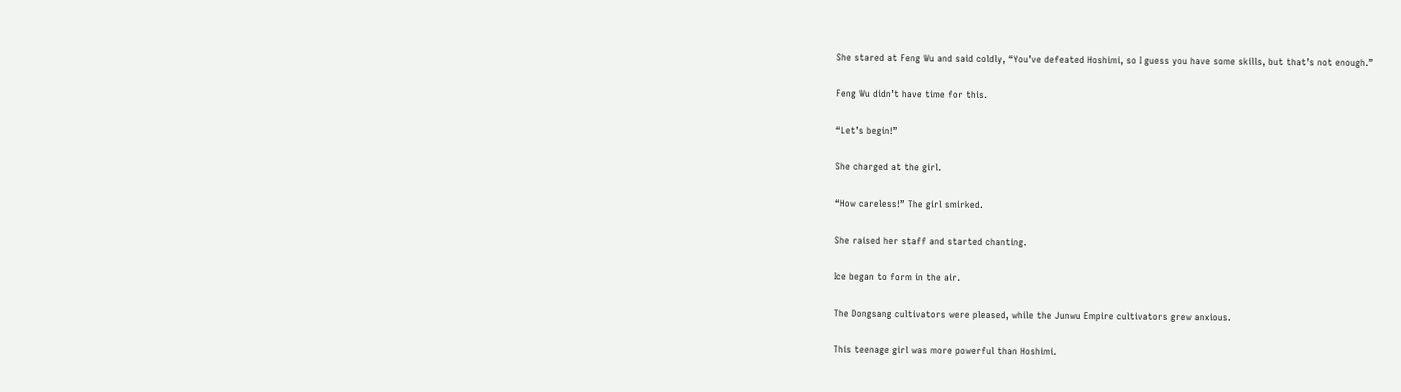She stared at Feng Wu and said coldly, “You’ve defeated Hoshimi, so I guess you have some skills, but that’s not enough.”

Feng Wu didn’t have time for this.

“Let’s begin!”

She charged at the girl.

“How careless!” The girl smirked.

She raised her staff and started chanting.

Ice began to form in the air.

The Dongsang cultivators were pleased, while the Junwu Empire cultivators grew anxious.

This teenage girl was more powerful than Hoshimi.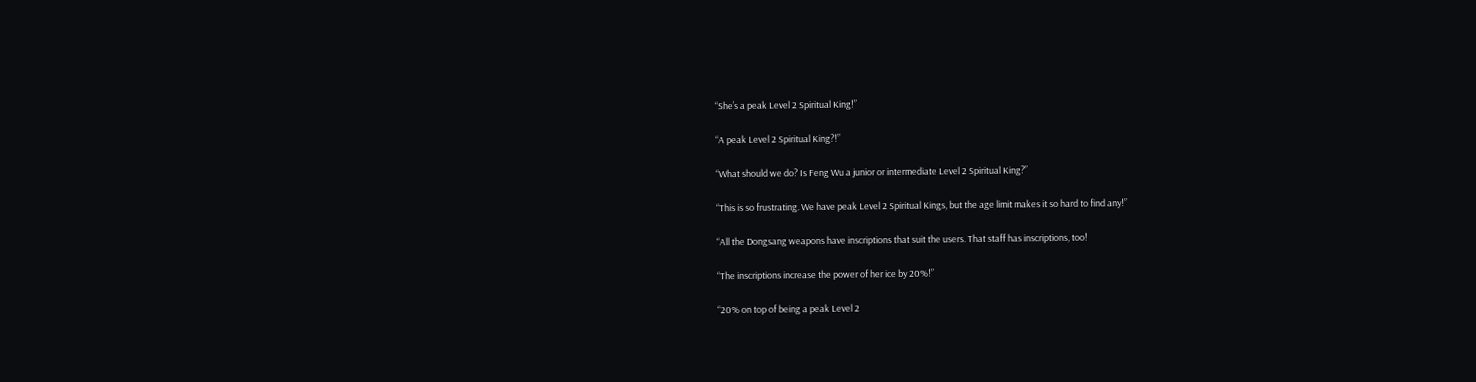“She’s a peak Level 2 Spiritual King!”

“A peak Level 2 Spiritual King?!”

“What should we do? Is Feng Wu a junior or intermediate Level 2 Spiritual King?”

“This is so frustrating. We have peak Level 2 Spiritual Kings, but the age limit makes it so hard to find any!”

“All the Dongsang weapons have inscriptions that suit the users. That staff has inscriptions, too!

“The inscriptions increase the power of her ice by 20%!”

“20% on top of being a peak Level 2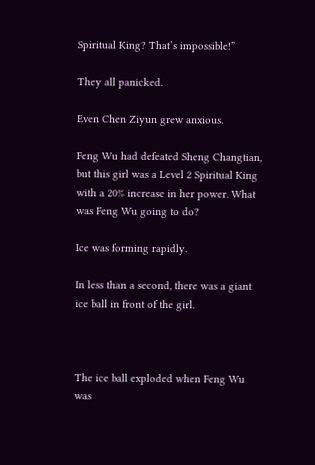Spiritual King? That’s impossible!”

They all panicked.

Even Chen Ziyun grew anxious.

Feng Wu had defeated Sheng Changtian, but this girl was a Level 2 Spiritual King with a 20% increase in her power. What was Feng Wu going to do?

Ice was forming rapidly.

In less than a second, there was a giant ice ball in front of the girl.



The ice ball exploded when Feng Wu was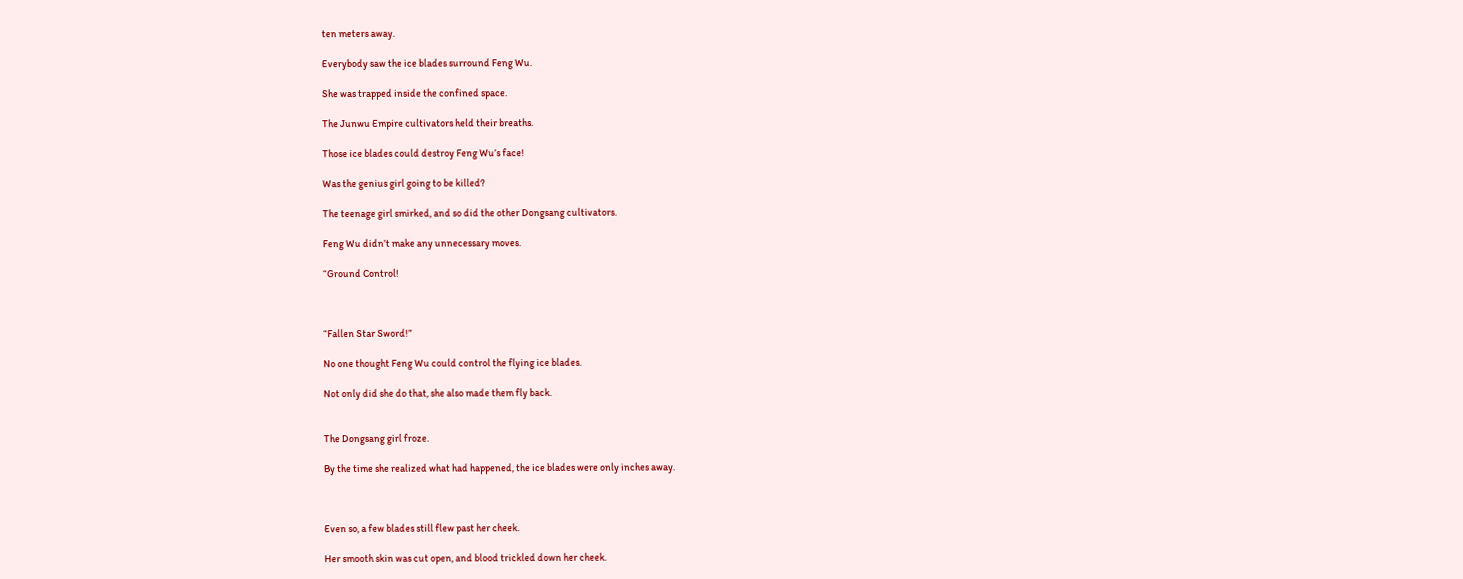ten meters away.

Everybody saw the ice blades surround Feng Wu.

She was trapped inside the confined space.

The Junwu Empire cultivators held their breaths.

Those ice blades could destroy Feng Wu’s face!

Was the genius girl going to be killed?

The teenage girl smirked, and so did the other Dongsang cultivators.

Feng Wu didn’t make any unnecessary moves.

“Ground Control!



“Fallen Star Sword!”

No one thought Feng Wu could control the flying ice blades.

Not only did she do that, she also made them fly back.


The Dongsang girl froze.

By the time she realized what had happened, the ice blades were only inches away.



Even so, a few blades still flew past her cheek.

Her smooth skin was cut open, and blood trickled down her cheek.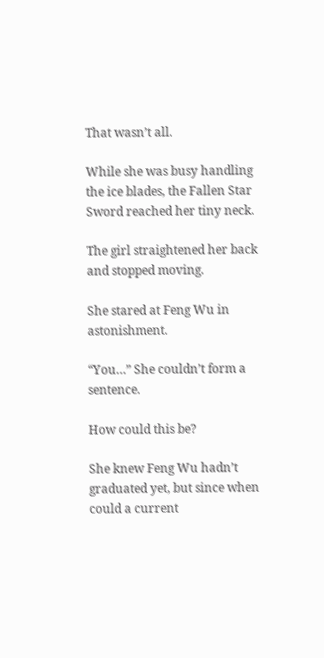That wasn’t all.

While she was busy handling the ice blades, the Fallen Star Sword reached her tiny neck.

The girl straightened her back and stopped moving.

She stared at Feng Wu in astonishment.

“You…” She couldn’t form a sentence.

How could this be?

She knew Feng Wu hadn’t graduated yet, but since when could a current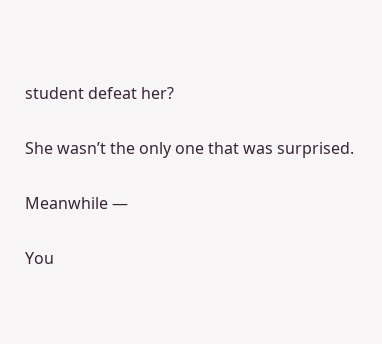student defeat her?

She wasn’t the only one that was surprised.

Meanwhile —

You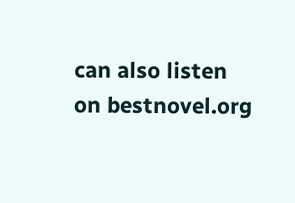can also listen on bestnovel.org